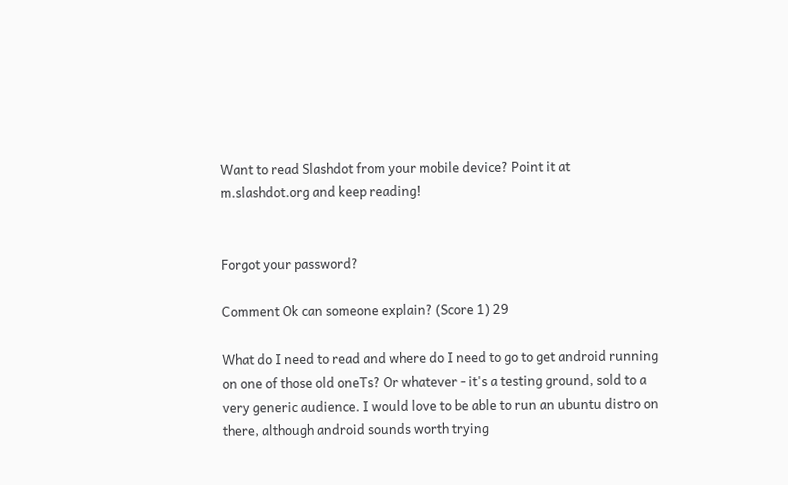Want to read Slashdot from your mobile device? Point it at m.slashdot.org and keep reading!


Forgot your password?

Comment Ok can someone explain? (Score 1) 29

What do I need to read and where do I need to go to get android running on one of those old oneTs? Or whatever - it's a testing ground, sold to a very generic audience. I would love to be able to run an ubuntu distro on there, although android sounds worth trying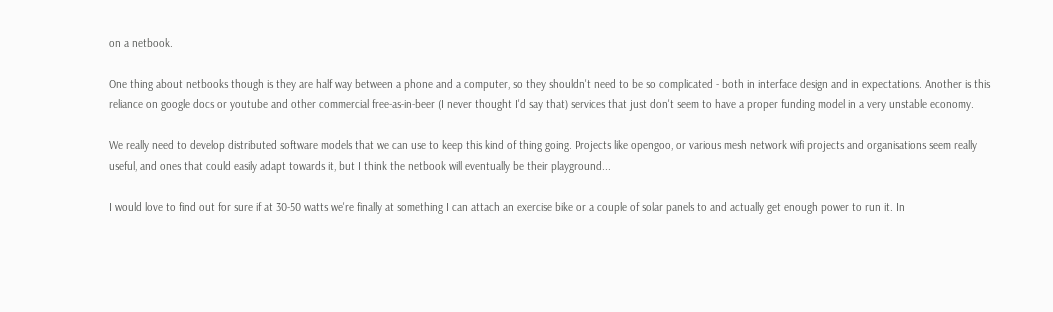on a netbook.

One thing about netbooks though is they are half way between a phone and a computer, so they shouldn't need to be so complicated - both in interface design and in expectations. Another is this reliance on google docs or youtube and other commercial free-as-in-beer (I never thought I'd say that) services that just don't seem to have a proper funding model in a very unstable economy.

We really need to develop distributed software models that we can use to keep this kind of thing going. Projects like opengoo, or various mesh network wifi projects and organisations seem really useful, and ones that could easily adapt towards it, but I think the netbook will eventually be their playground...

I would love to find out for sure if at 30-50 watts we're finally at something I can attach an exercise bike or a couple of solar panels to and actually get enough power to run it. In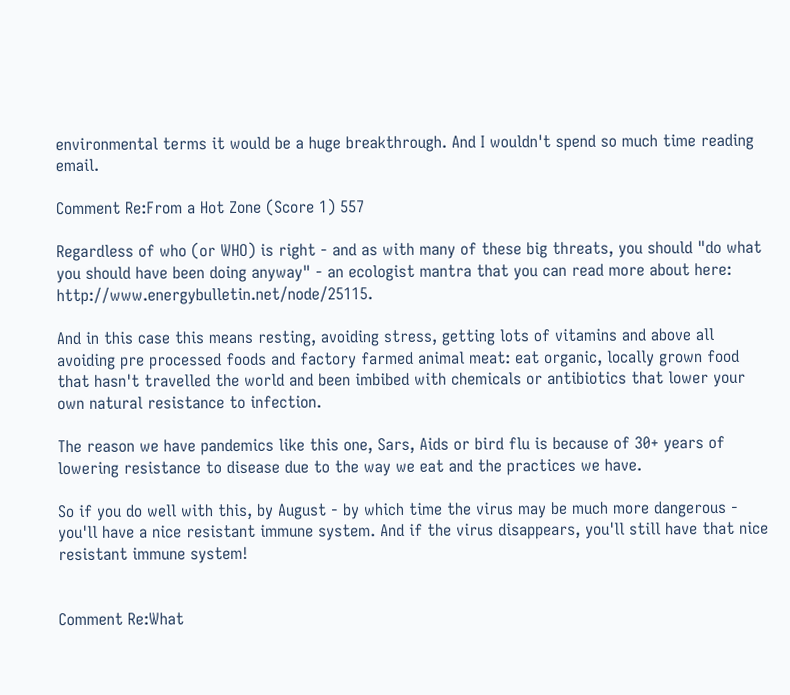environmental terms it would be a huge breakthrough. And I wouldn't spend so much time reading email.

Comment Re:From a Hot Zone (Score 1) 557

Regardless of who (or WHO) is right - and as with many of these big threats, you should "do what you should have been doing anyway" - an ecologist mantra that you can read more about here: http://www.energybulletin.net/node/25115.

And in this case this means resting, avoiding stress, getting lots of vitamins and above all avoiding pre processed foods and factory farmed animal meat: eat organic, locally grown food that hasn't travelled the world and been imbibed with chemicals or antibiotics that lower your own natural resistance to infection.

The reason we have pandemics like this one, Sars, Aids or bird flu is because of 30+ years of lowering resistance to disease due to the way we eat and the practices we have.

So if you do well with this, by August - by which time the virus may be much more dangerous - you'll have a nice resistant immune system. And if the virus disappears, you'll still have that nice resistant immune system!


Comment Re:What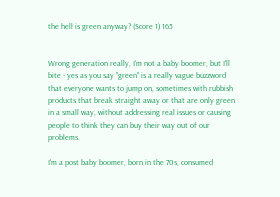the hell is green anyway? (Score 1) 165


Wrong generation really, I'm not a baby boomer, but I'll bite - yes as you say "green" is a really vague buzzword that everyone wants to jump on, sometimes with rubbish products that break straight away or that are only green in a small way, without addressing real issues or causing people to think they can buy their way out of our problems.

I'm a post baby boomer, born in the 70s, consumed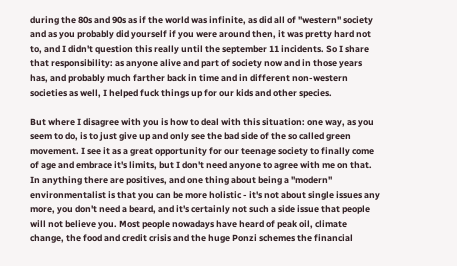during the 80s and 90s as if the world was infinite, as did all of "western" society and as you probably did yourself if you were around then, it was pretty hard not to, and I didn't question this really until the september 11 incidents. So I share that responsibility: as anyone alive and part of society now and in those years has, and probably much farther back in time and in different non-western societies as well, I helped fuck things up for our kids and other species.

But where I disagree with you is how to deal with this situation: one way, as you seem to do, is to just give up and only see the bad side of the so called green movement. I see it as a great opportunity for our teenage society to finally come of age and embrace it's limits, but I don't need anyone to agree with me on that. In anything there are positives, and one thing about being a "modern" environmentalist is that you can be more holistic - it's not about single issues any more, you don't need a beard, and it's certainly not such a side issue that people will not believe you. Most people nowadays have heard of peak oil, climate change, the food and credit crisis and the huge Ponzi schemes the financial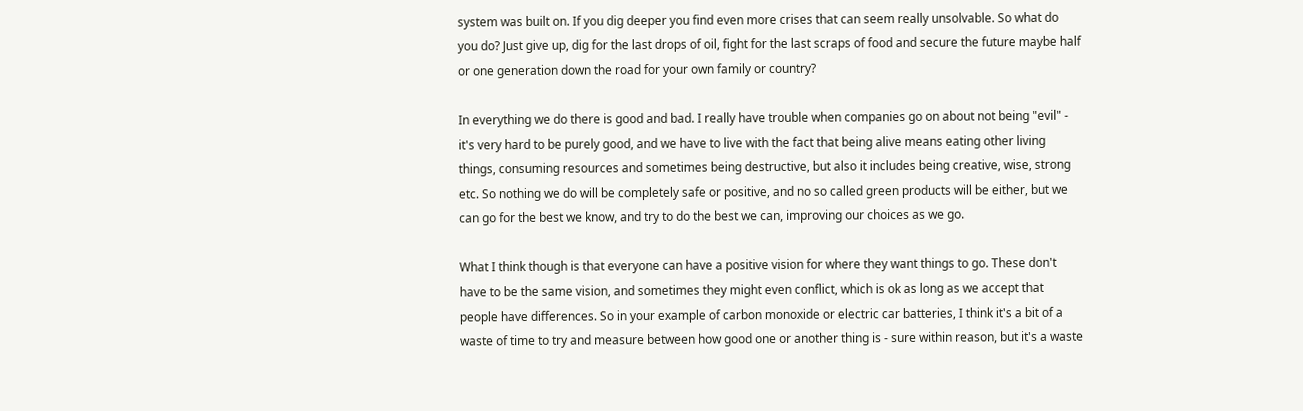system was built on. If you dig deeper you find even more crises that can seem really unsolvable. So what do you do? Just give up, dig for the last drops of oil, fight for the last scraps of food and secure the future maybe half or one generation down the road for your own family or country?

In everything we do there is good and bad. I really have trouble when companies go on about not being "evil" - it's very hard to be purely good, and we have to live with the fact that being alive means eating other living things, consuming resources and sometimes being destructive, but also it includes being creative, wise, strong etc. So nothing we do will be completely safe or positive, and no so called green products will be either, but we can go for the best we know, and try to do the best we can, improving our choices as we go.

What I think though is that everyone can have a positive vision for where they want things to go. These don't have to be the same vision, and sometimes they might even conflict, which is ok as long as we accept that people have differences. So in your example of carbon monoxide or electric car batteries, I think it's a bit of a waste of time to try and measure between how good one or another thing is - sure within reason, but it's a waste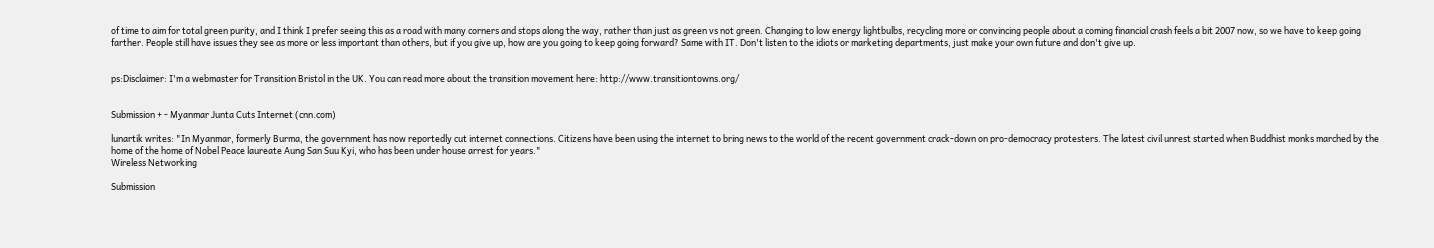of time to aim for total green purity, and I think I prefer seeing this as a road with many corners and stops along the way, rather than just as green vs not green. Changing to low energy lightbulbs, recycling more or convincing people about a coming financial crash feels a bit 2007 now, so we have to keep going farther. People still have issues they see as more or less important than others, but if you give up, how are you going to keep going forward? Same with IT. Don't listen to the idiots or marketing departments, just make your own future and don't give up.


ps:Disclaimer: I'm a webmaster for Transition Bristol in the UK. You can read more about the transition movement here: http://www.transitiontowns.org/


Submission + - Myanmar Junta Cuts Internet (cnn.com)

lunartik writes: "In Myanmar, formerly Burma, the government has now reportedly cut internet connections. Citizens have been using the internet to bring news to the world of the recent government crack-down on pro-democracy protesters. The latest civil unrest started when Buddhist monks marched by the home of the home of Nobel Peace laureate Aung San Suu Kyi, who has been under house arrest for years."
Wireless Networking

Submission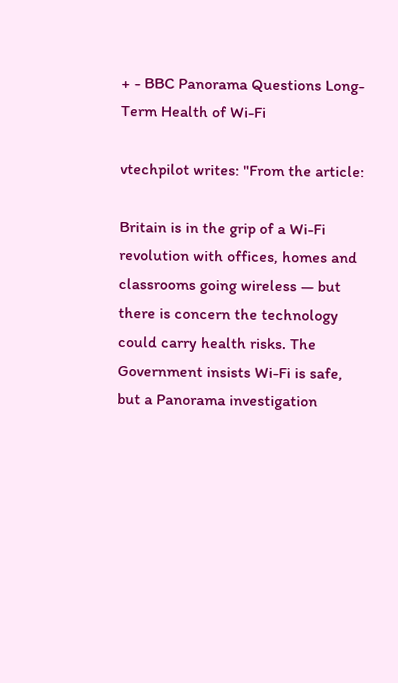+ - BBC Panorama Questions Long-Term Health of Wi-Fi

vtechpilot writes: "From the article:

Britain is in the grip of a Wi-Fi revolution with offices, homes and classrooms going wireless — but there is concern the technology could carry health risks. The Government insists Wi-Fi is safe, but a Panorama investigation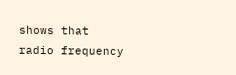shows that radio frequency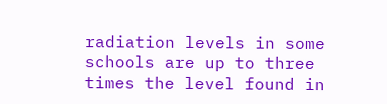radiation levels in some schools are up to three times the level found in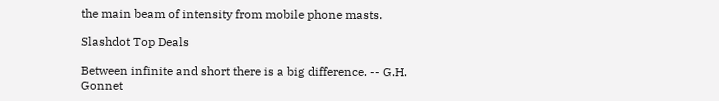the main beam of intensity from mobile phone masts.

Slashdot Top Deals

Between infinite and short there is a big difference. -- G.H. Gonnet